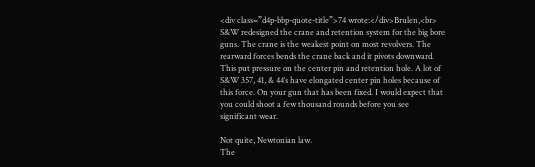<div class=”d4p-bbp-quote-title”>74 wrote:</div>Brulen,<br>
S&W redesigned the crane and retention system for the big bore guns. The crane is the weakest point on most revolvers. The rearward forces bends the crane back and it pivots downward. This put pressure on the center pin and retention hole. A lot of S&W 357, 41, & 44′s have elongated center pin holes because of this force. On your gun that has been fixed. I would expect that you could shoot a few thousand rounds before you see significant wear.

Not quite, Newtonian law.
The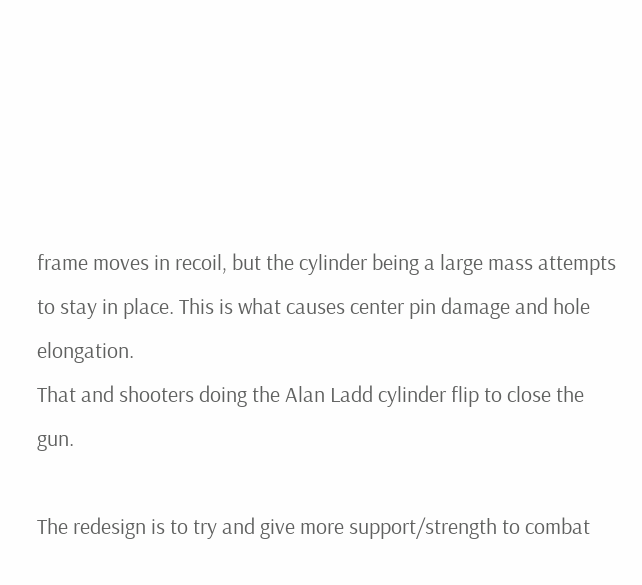frame moves in recoil, but the cylinder being a large mass attempts to stay in place. This is what causes center pin damage and hole elongation.
That and shooters doing the Alan Ladd cylinder flip to close the gun.

The redesign is to try and give more support/strength to combat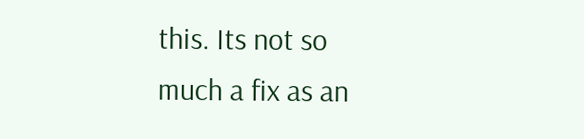this. Its not so much a fix as an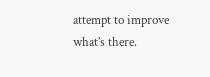attempt to improve what’s there.